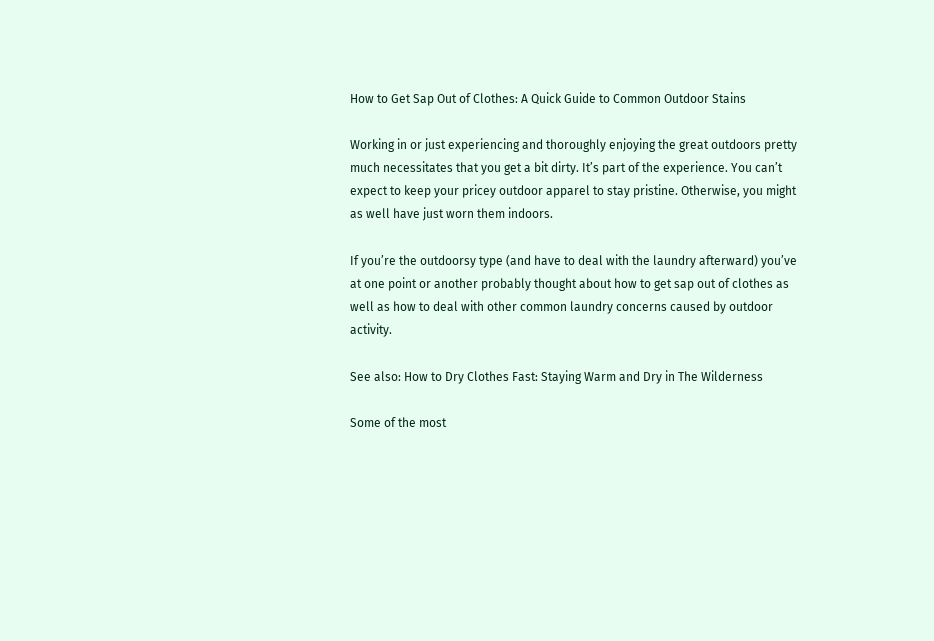How to Get Sap Out of Clothes: A Quick Guide to Common Outdoor Stains

Working in or just experiencing and thoroughly enjoying the great outdoors pretty much necessitates that you get a bit dirty. It’s part of the experience. You can’t expect to keep your pricey outdoor apparel to stay pristine. Otherwise, you might as well have just worn them indoors.

If you’re the outdoorsy type (and have to deal with the laundry afterward) you’ve at one point or another probably thought about how to get sap out of clothes as well as how to deal with other common laundry concerns caused by outdoor activity.

See also: How to Dry Clothes Fast: Staying Warm and Dry in The Wilderness

Some of the most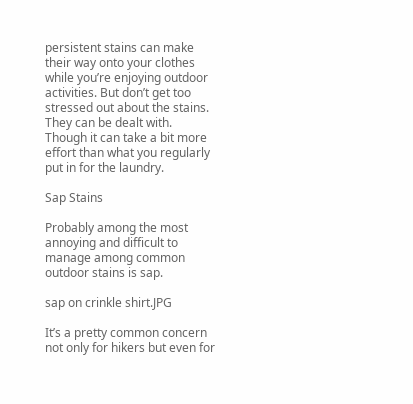persistent stains can make their way onto your clothes while you’re enjoying outdoor activities. But don’t get too stressed out about the stains. They can be dealt with. Though it can take a bit more effort than what you regularly put in for the laundry.

Sap Stains

Probably among the most annoying and difficult to manage among common outdoor stains is sap.

sap on crinkle shirt.JPG

It’s a pretty common concern not only for hikers but even for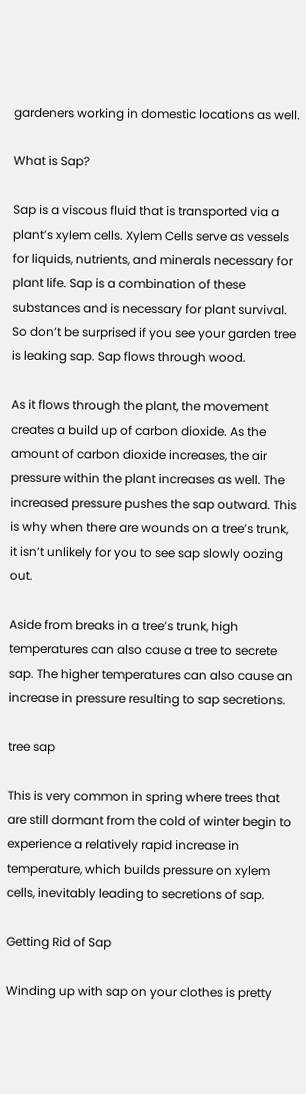gardeners working in domestic locations as well.

What is Sap?

Sap is a viscous fluid that is transported via a plant’s xylem cells. Xylem Cells serve as vessels for liquids, nutrients, and minerals necessary for plant life. Sap is a combination of these substances and is necessary for plant survival. So don’t be surprised if you see your garden tree is leaking sap. Sap flows through wood.

As it flows through the plant, the movement creates a build up of carbon dioxide. As the amount of carbon dioxide increases, the air pressure within the plant increases as well. The increased pressure pushes the sap outward. This is why when there are wounds on a tree’s trunk, it isn’t unlikely for you to see sap slowly oozing out.

Aside from breaks in a tree’s trunk, high temperatures can also cause a tree to secrete sap. The higher temperatures can also cause an increase in pressure resulting to sap secretions.

tree sap

This is very common in spring where trees that are still dormant from the cold of winter begin to experience a relatively rapid increase in temperature, which builds pressure on xylem cells, inevitably leading to secretions of sap.

Getting Rid of Sap

Winding up with sap on your clothes is pretty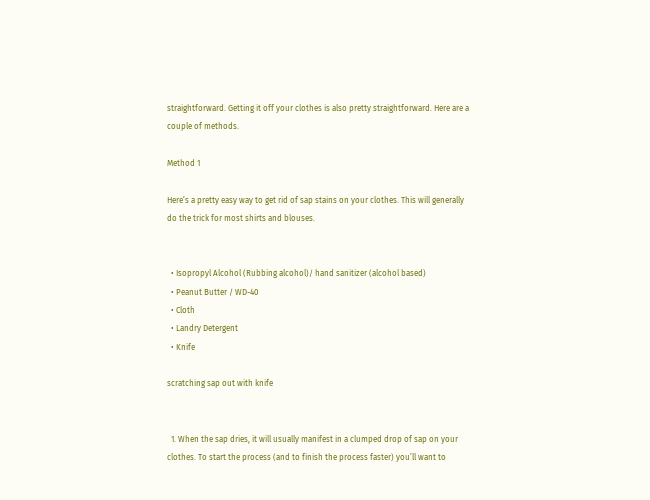straightforward. Getting it off your clothes is also pretty straightforward. Here are a couple of methods.

Method 1

Here’s a pretty easy way to get rid of sap stains on your clothes. This will generally do the trick for most shirts and blouses.


  • Isopropyl Alcohol (Rubbing alcohol)/ hand sanitizer (alcohol based)
  • Peanut Butter / WD-40
  • Cloth
  • Landry Detergent
  • Knife

scratching sap out with knife


  1. When the sap dries, it will usually manifest in a clumped drop of sap on your clothes. To start the process (and to finish the process faster) you’ll want to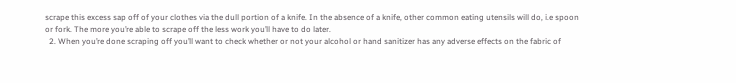scrape this excess sap off of your clothes via the dull portion of a knife. In the absence of a knife, other common eating utensils will do, i.e spoon or fork. The more you’re able to scrape off the less work you’ll have to do later.
  2. When you’re done scraping off you’ll want to check whether or not your alcohol or hand sanitizer has any adverse effects on the fabric of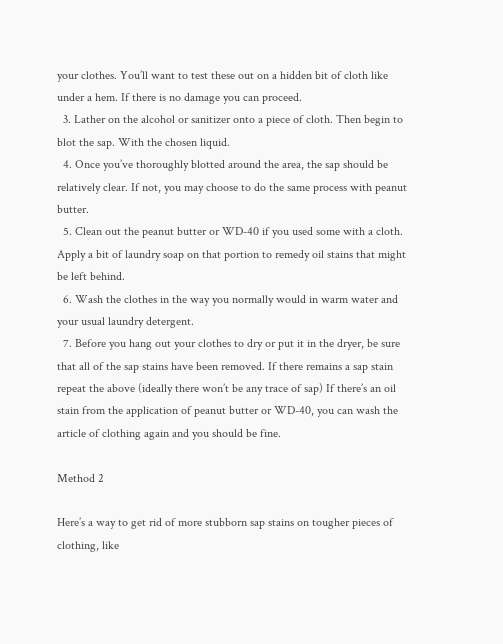your clothes. You’ll want to test these out on a hidden bit of cloth like under a hem. If there is no damage you can proceed.
  3. Lather on the alcohol or sanitizer onto a piece of cloth. Then begin to blot the sap. With the chosen liquid.
  4. Once you’ve thoroughly blotted around the area, the sap should be relatively clear. If not, you may choose to do the same process with peanut butter.
  5. Clean out the peanut butter or WD-40 if you used some with a cloth. Apply a bit of laundry soap on that portion to remedy oil stains that might be left behind.
  6. Wash the clothes in the way you normally would in warm water and your usual laundry detergent.
  7. Before you hang out your clothes to dry or put it in the dryer, be sure that all of the sap stains have been removed. If there remains a sap stain repeat the above (ideally there won’t be any trace of sap) If there’s an oil stain from the application of peanut butter or WD-40, you can wash the article of clothing again and you should be fine.

Method 2

Here’s a way to get rid of more stubborn sap stains on tougher pieces of clothing, like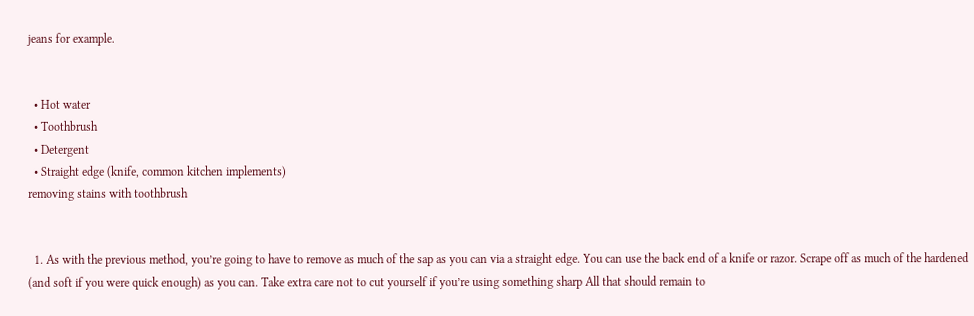jeans for example.


  • Hot water
  • Toothbrush
  • Detergent
  • Straight edge (knife, common kitchen implements)
removing stains with toothbrush


  1. As with the previous method, you’re going to have to remove as much of the sap as you can via a straight edge. You can use the back end of a knife or razor. Scrape off as much of the hardened (and soft if you were quick enough) as you can. Take extra care not to cut yourself if you’re using something sharp All that should remain to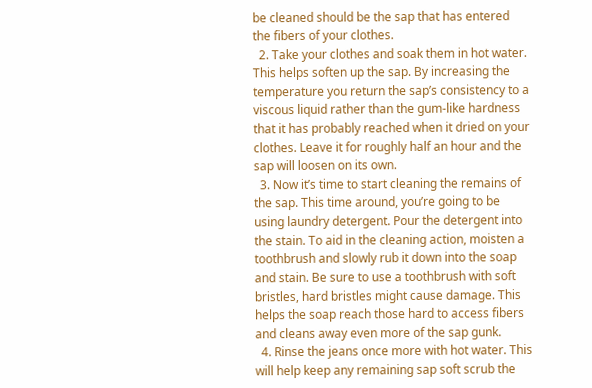be cleaned should be the sap that has entered the fibers of your clothes.
  2. Take your clothes and soak them in hot water. This helps soften up the sap. By increasing the temperature you return the sap’s consistency to a viscous liquid rather than the gum-like hardness that it has probably reached when it dried on your clothes. Leave it for roughly half an hour and the sap will loosen on its own.
  3. Now it’s time to start cleaning the remains of the sap. This time around, you’re going to be using laundry detergent. Pour the detergent into the stain. To aid in the cleaning action, moisten a toothbrush and slowly rub it down into the soap and stain. Be sure to use a toothbrush with soft bristles, hard bristles might cause damage. This helps the soap reach those hard to access fibers and cleans away even more of the sap gunk.
  4. Rinse the jeans once more with hot water. This will help keep any remaining sap soft scrub the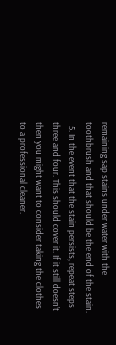remaining sap stains under water with the toothbrush and that should be the end of the stain.
  5. In the event that the stain persists, repeat steps three and four. This should cover it. If it still doesn’t then you might want to consider taking the clothes to a professional cleaner.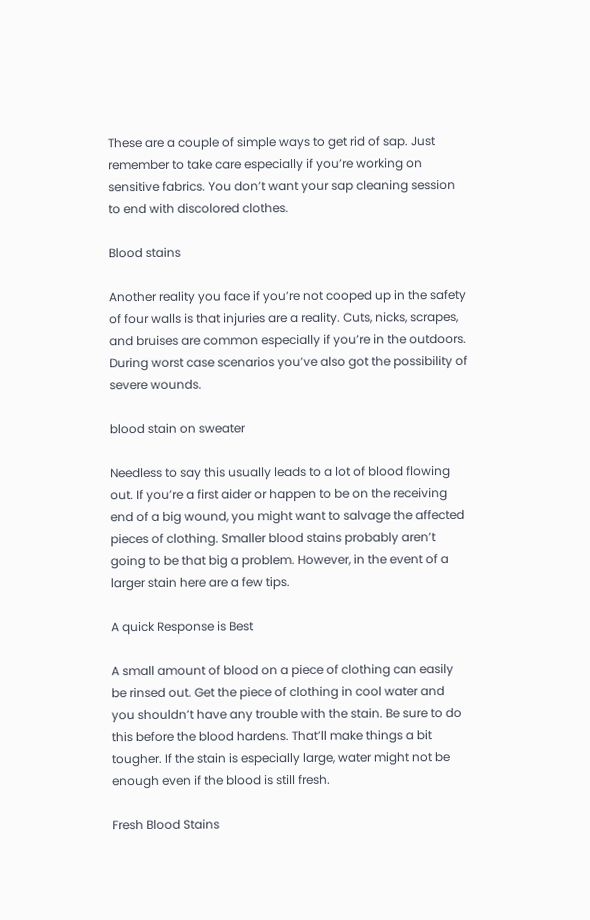These are a couple of simple ways to get rid of sap. Just remember to take care especially if you’re working on sensitive fabrics. You don’t want your sap cleaning session to end with discolored clothes.

Blood stains

Another reality you face if you’re not cooped up in the safety of four walls is that injuries are a reality. Cuts, nicks, scrapes, and bruises are common especially if you’re in the outdoors. During worst case scenarios you’ve also got the possibility of severe wounds.

blood stain on sweater

Needless to say this usually leads to a lot of blood flowing out. If you’re a first aider or happen to be on the receiving end of a big wound, you might want to salvage the affected pieces of clothing. Smaller blood stains probably aren’t going to be that big a problem. However, in the event of a larger stain here are a few tips.

A quick Response is Best

A small amount of blood on a piece of clothing can easily be rinsed out. Get the piece of clothing in cool water and you shouldn’t have any trouble with the stain. Be sure to do this before the blood hardens. That’ll make things a bit tougher. If the stain is especially large, water might not be enough even if the blood is still fresh.

Fresh Blood Stains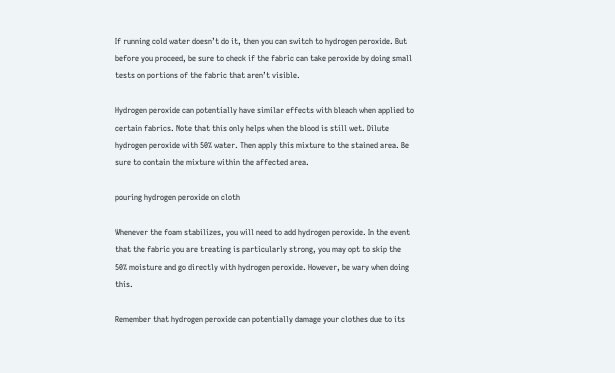If running cold water doesn’t do it, then you can switch to hydrogen peroxide. But before you proceed, be sure to check if the fabric can take peroxide by doing small tests on portions of the fabric that aren’t visible.

Hydrogen peroxide can potentially have similar effects with bleach when applied to certain fabrics. Note that this only helps when the blood is still wet. Dilute hydrogen peroxide with 50% water. Then apply this mixture to the stained area. Be sure to contain the mixture within the affected area.

pouring hydrogen peroxide on cloth

Whenever the foam stabilizes, you will need to add hydrogen peroxide. In the event that the fabric you are treating is particularly strong, you may opt to skip the 50% moisture and go directly with hydrogen peroxide. However, be wary when doing this.

Remember that hydrogen peroxide can potentially damage your clothes due to its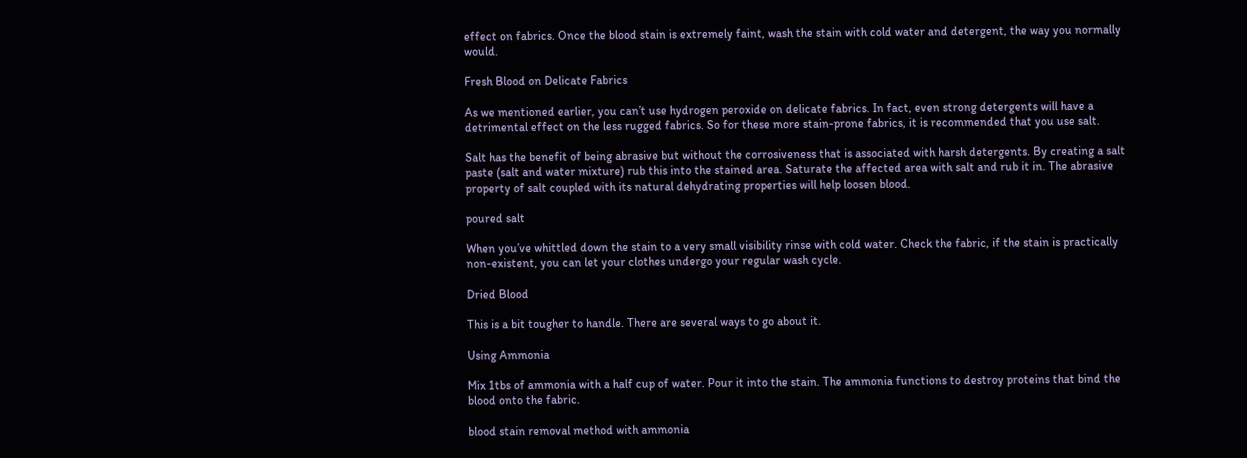effect on fabrics. Once the blood stain is extremely faint, wash the stain with cold water and detergent, the way you normally would.

Fresh Blood on Delicate Fabrics

As we mentioned earlier, you can’t use hydrogen peroxide on delicate fabrics. In fact, even strong detergents will have a detrimental effect on the less rugged fabrics. So for these more stain-prone fabrics, it is recommended that you use salt.

Salt has the benefit of being abrasive but without the corrosiveness that is associated with harsh detergents. By creating a salt paste (salt and water mixture) rub this into the stained area. Saturate the affected area with salt and rub it in. The abrasive property of salt coupled with its natural dehydrating properties will help loosen blood.

poured salt

When you’ve whittled down the stain to a very small visibility rinse with cold water. Check the fabric, if the stain is practically non-existent, you can let your clothes undergo your regular wash cycle.

Dried Blood

This is a bit tougher to handle. There are several ways to go about it.

Using Ammonia

Mix 1tbs of ammonia with a half cup of water. Pour it into the stain. The ammonia functions to destroy proteins that bind the blood onto the fabric.

blood stain removal method with ammonia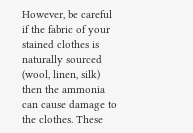However, be careful if the fabric of your stained clothes is naturally sourced (wool, linen, silk) then the ammonia can cause damage to the clothes. These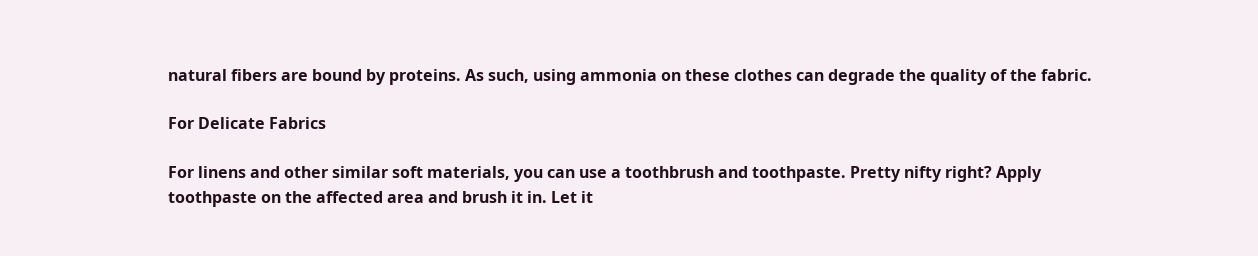natural fibers are bound by proteins. As such, using ammonia on these clothes can degrade the quality of the fabric.

For Delicate Fabrics

For linens and other similar soft materials, you can use a toothbrush and toothpaste. Pretty nifty right? Apply toothpaste on the affected area and brush it in. Let it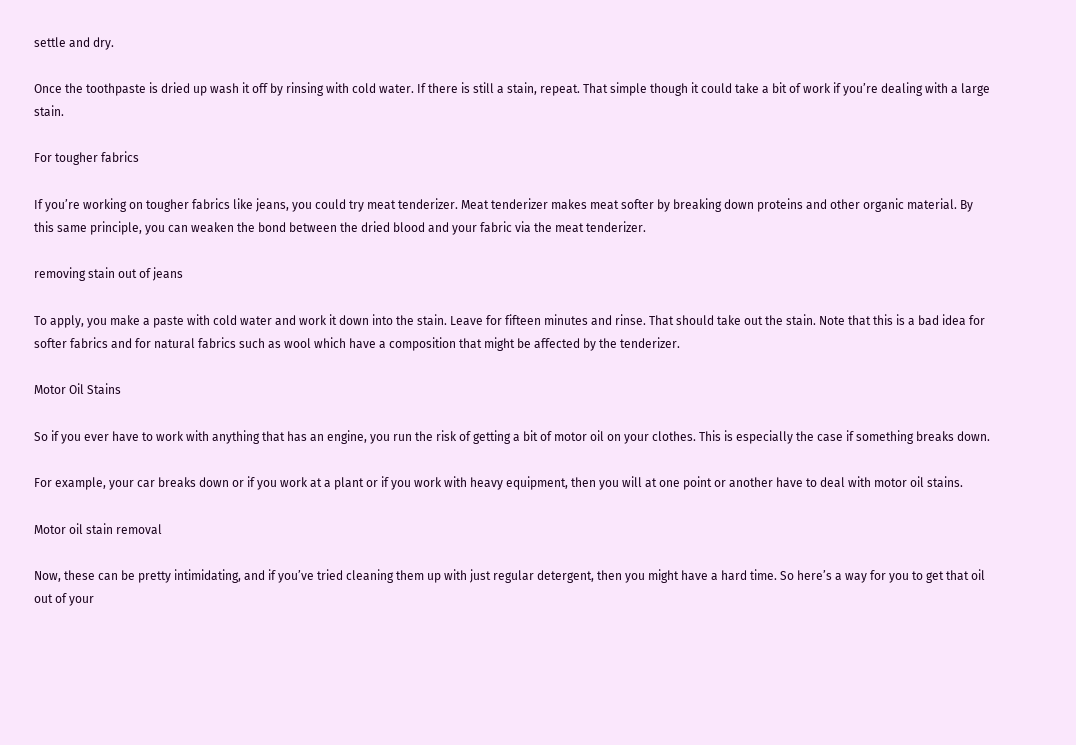settle and dry.

Once the toothpaste is dried up wash it off by rinsing with cold water. If there is still a stain, repeat. That simple though it could take a bit of work if you’re dealing with a large stain.

For tougher fabrics

If you’re working on tougher fabrics like jeans, you could try meat tenderizer. Meat tenderizer makes meat softer by breaking down proteins and other organic material. By this same principle, you can weaken the bond between the dried blood and your fabric via the meat tenderizer.

removing stain out of jeans

To apply, you make a paste with cold water and work it down into the stain. Leave for fifteen minutes and rinse. That should take out the stain. Note that this is a bad idea for softer fabrics and for natural fabrics such as wool which have a composition that might be affected by the tenderizer.

Motor Oil Stains

So if you ever have to work with anything that has an engine, you run the risk of getting a bit of motor oil on your clothes. This is especially the case if something breaks down.

For example, your car breaks down or if you work at a plant or if you work with heavy equipment, then you will at one point or another have to deal with motor oil stains.

Motor oil stain removal

Now, these can be pretty intimidating, and if you’ve tried cleaning them up with just regular detergent, then you might have a hard time. So here’s a way for you to get that oil out of your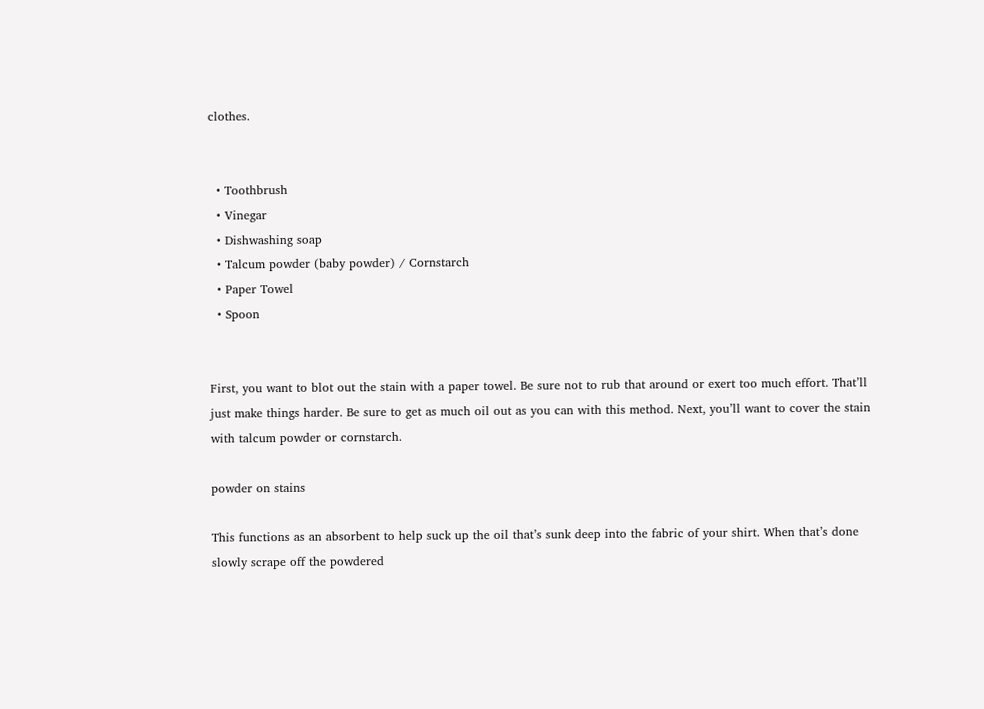clothes.


  • Toothbrush
  • Vinegar
  • Dishwashing soap
  • Talcum powder (baby powder) / Cornstarch
  • Paper Towel
  • Spoon


First, you want to blot out the stain with a paper towel. Be sure not to rub that around or exert too much effort. That’ll just make things harder. Be sure to get as much oil out as you can with this method. Next, you’ll want to cover the stain with talcum powder or cornstarch.

powder on stains

This functions as an absorbent to help suck up the oil that’s sunk deep into the fabric of your shirt. When that’s done slowly scrape off the powdered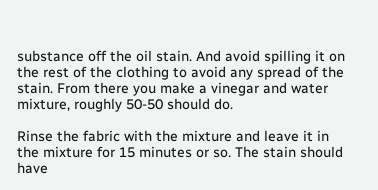substance off the oil stain. And avoid spilling it on the rest of the clothing to avoid any spread of the stain. From there you make a vinegar and water mixture, roughly 50-50 should do.

Rinse the fabric with the mixture and leave it in the mixture for 15 minutes or so. The stain should have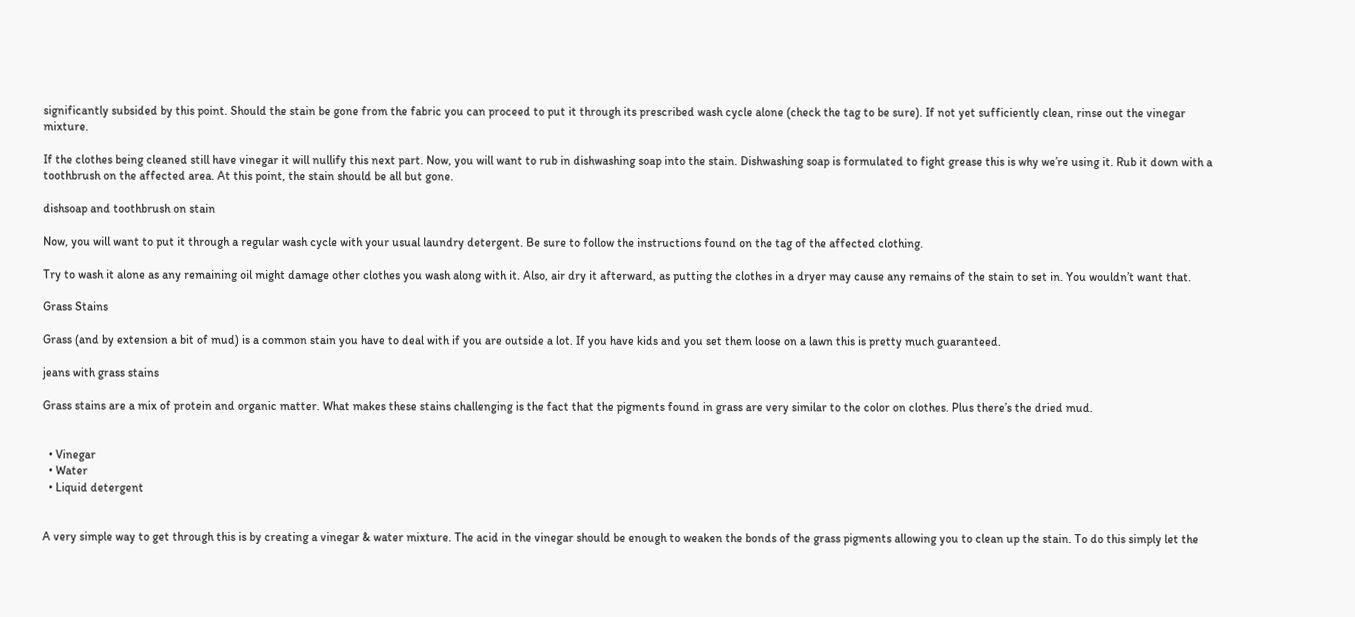significantly subsided by this point. Should the stain be gone from the fabric you can proceed to put it through its prescribed wash cycle alone (check the tag to be sure). If not yet sufficiently clean, rinse out the vinegar mixture.

If the clothes being cleaned still have vinegar it will nullify this next part. Now, you will want to rub in dishwashing soap into the stain. Dishwashing soap is formulated to fight grease this is why we’re using it. Rub it down with a toothbrush on the affected area. At this point, the stain should be all but gone.

dishsoap and toothbrush on stain

Now, you will want to put it through a regular wash cycle with your usual laundry detergent. Be sure to follow the instructions found on the tag of the affected clothing.

Try to wash it alone as any remaining oil might damage other clothes you wash along with it. Also, air dry it afterward, as putting the clothes in a dryer may cause any remains of the stain to set in. You wouldn’t want that.

Grass Stains

Grass (and by extension a bit of mud) is a common stain you have to deal with if you are outside a lot. If you have kids and you set them loose on a lawn this is pretty much guaranteed.

jeans with grass stains

Grass stains are a mix of protein and organic matter. What makes these stains challenging is the fact that the pigments found in grass are very similar to the color on clothes. Plus there’s the dried mud.


  • Vinegar
  • Water
  • Liquid detergent


A very simple way to get through this is by creating a vinegar & water mixture. The acid in the vinegar should be enough to weaken the bonds of the grass pigments allowing you to clean up the stain. To do this simply let the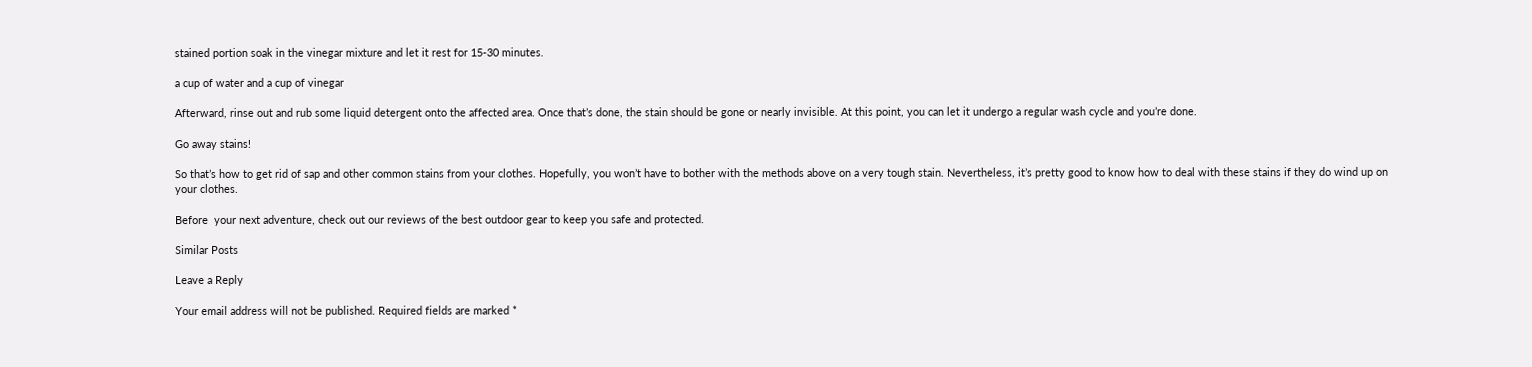stained portion soak in the vinegar mixture and let it rest for 15-30 minutes.

a cup of water and a cup of vinegar

Afterward, rinse out and rub some liquid detergent onto the affected area. Once that’s done, the stain should be gone or nearly invisible. At this point, you can let it undergo a regular wash cycle and you’re done.

Go away stains!

So that’s how to get rid of sap and other common stains from your clothes. Hopefully, you won’t have to bother with the methods above on a very tough stain. Nevertheless, it’s pretty good to know how to deal with these stains if they do wind up on your clothes.

Before  your next adventure, check out our reviews of the best outdoor gear to keep you safe and protected.

Similar Posts

Leave a Reply

Your email address will not be published. Required fields are marked *